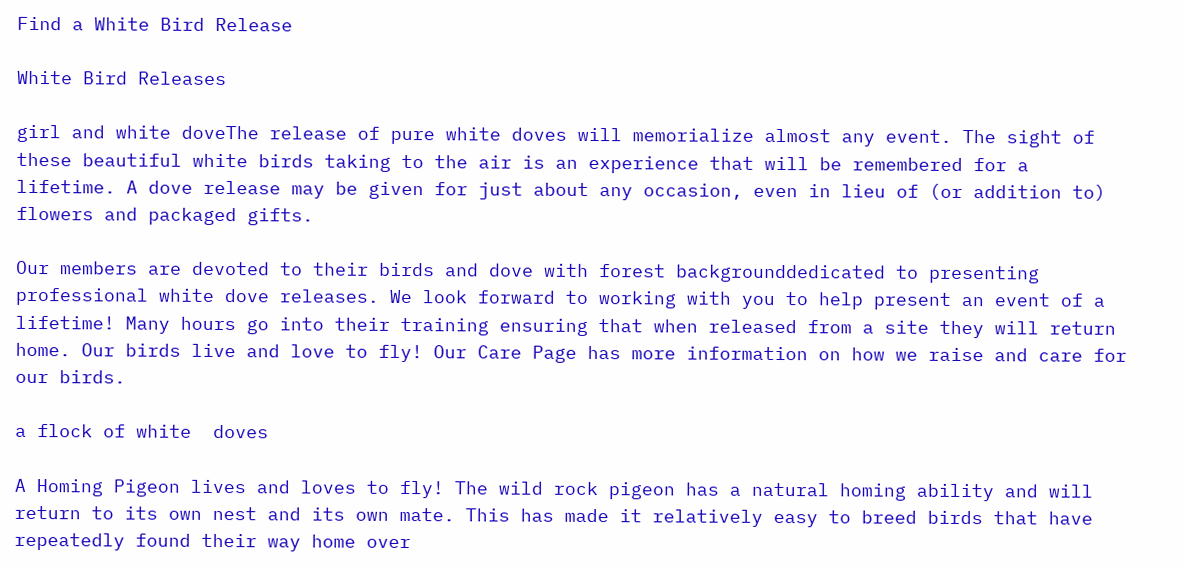Find a White Bird Release

White Bird Releases

girl and white doveThe release of pure white doves will memorialize almost any event. The sight of these beautiful white birds taking to the air is an experience that will be remembered for a lifetime. A dove release may be given for just about any occasion, even in lieu of (or addition to) flowers and packaged gifts.

Our members are devoted to their birds and dove with forest backgrounddedicated to presenting professional white dove releases. We look forward to working with you to help present an event of a lifetime! Many hours go into their training ensuring that when released from a site they will return home. Our birds live and love to fly! Our Care Page has more information on how we raise and care for our birds.

a flock of white  doves

A Homing Pigeon lives and loves to fly! The wild rock pigeon has a natural homing ability and will return to its own nest and its own mate. This has made it relatively easy to breed birds that have repeatedly found their way home over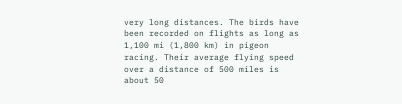very long distances. The birds have been recorded on flights as long as 1,100 mi (1,800 km) in pigeon racing. Their average flying speed over a distance of 500 miles is about 50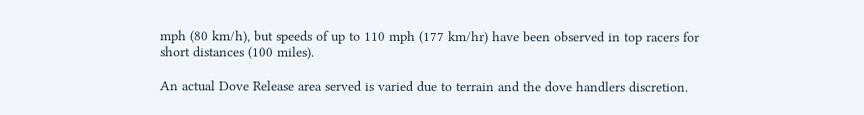mph (80 km/h), but speeds of up to 110 mph (177 km/hr) have been observed in top racers for short distances (100 miles).

An actual Dove Release area served is varied due to terrain and the dove handlers discretion.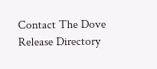Contact The Dove Release Directory